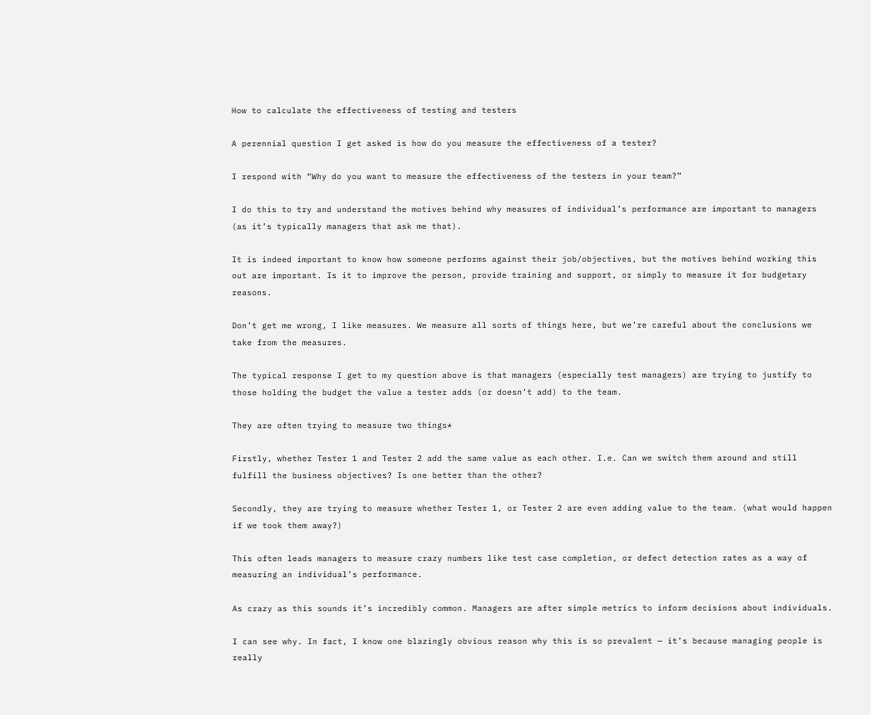How to calculate the effectiveness of testing and testers

A perennial question I get asked is how do you measure the effectiveness of a tester?

I respond with “Why do you want to measure the effectiveness of the testers in your team?”

I do this to try and understand the motives behind why measures of individual’s performance are important to managers (as it’s typically managers that ask me that).

It is indeed important to know how someone performs against their job/objectives, but the motives behind working this out are important. Is it to improve the person, provide training and support, or simply to measure it for budgetary reasons.

Don’t get me wrong, I like measures. We measure all sorts of things here, but we’re careful about the conclusions we take from the measures.

The typical response I get to my question above is that managers (especially test managers) are trying to justify to those holding the budget the value a tester adds (or doesn’t add) to the team.

They are often trying to measure two things*

Firstly, whether Tester 1 and Tester 2 add the same value as each other. I.e. Can we switch them around and still fulfill the business objectives? Is one better than the other?

Secondly, they are trying to measure whether Tester 1, or Tester 2 are even adding value to the team. (what would happen if we took them away?)

This often leads managers to measure crazy numbers like test case completion, or defect detection rates as a way of measuring an individual’s performance.

As crazy as this sounds it’s incredibly common. Managers are after simple metrics to inform decisions about individuals.

I can see why. In fact, I know one blazingly obvious reason why this is so prevalent — it’s because managing people is really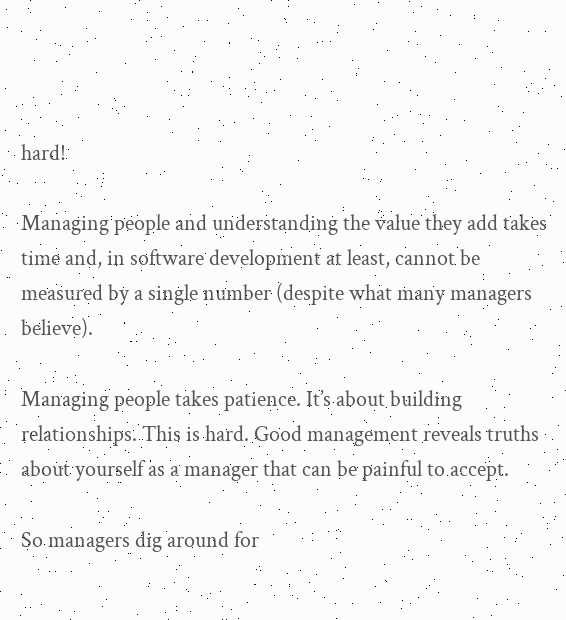hard!

Managing people and understanding the value they add takes time and, in software development at least, cannot be measured by a single number (despite what many managers believe).

Managing people takes patience. It’s about building relationships. This is hard. Good management reveals truths about yourself as a manager that can be painful to accept.

So managers dig around for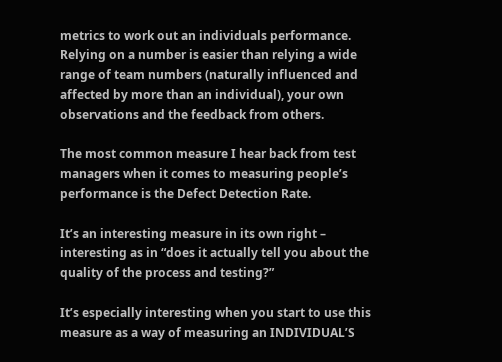metrics to work out an individuals performance. Relying on a number is easier than relying a wide range of team numbers (naturally influenced and affected by more than an individual), your own observations and the feedback from others.

The most common measure I hear back from test managers when it comes to measuring people’s performance is the Defect Detection Rate.

It’s an interesting measure in its own right – interesting as in “does it actually tell you about the quality of the process and testing?”

It’s especially interesting when you start to use this measure as a way of measuring an INDIVIDUAL’S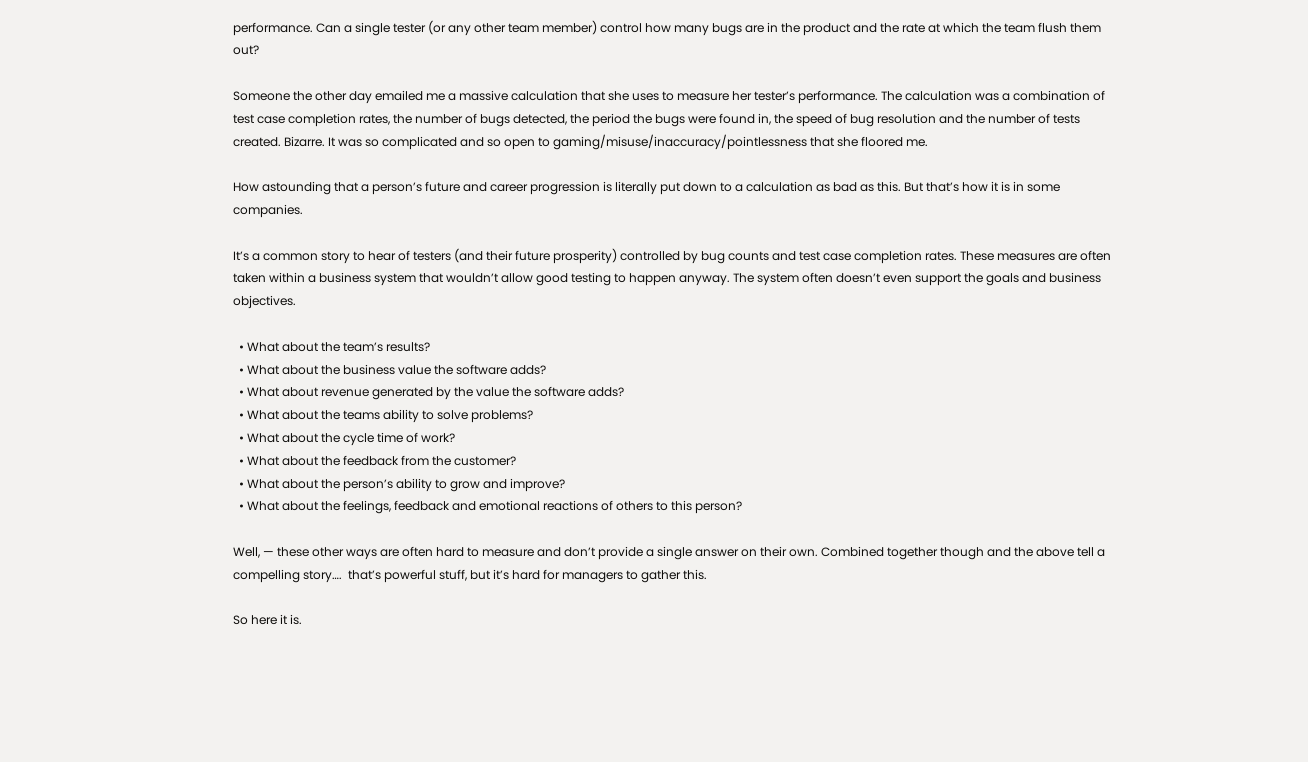performance. Can a single tester (or any other team member) control how many bugs are in the product and the rate at which the team flush them out?

Someone the other day emailed me a massive calculation that she uses to measure her tester’s performance. The calculation was a combination of test case completion rates, the number of bugs detected, the period the bugs were found in, the speed of bug resolution and the number of tests created. Bizarre. It was so complicated and so open to gaming/misuse/inaccuracy/pointlessness that she floored me.

How astounding that a person’s future and career progression is literally put down to a calculation as bad as this. But that’s how it is in some companies.

It’s a common story to hear of testers (and their future prosperity) controlled by bug counts and test case completion rates. These measures are often taken within a business system that wouldn’t allow good testing to happen anyway. The system often doesn’t even support the goals and business objectives.

  • What about the team’s results?
  • What about the business value the software adds?
  • What about revenue generated by the value the software adds?
  • What about the teams ability to solve problems?
  • What about the cycle time of work?
  • What about the feedback from the customer?
  • What about the person’s ability to grow and improve?
  • What about the feelings, feedback and emotional reactions of others to this person?

Well, — these other ways are often hard to measure and don’t provide a single answer on their own. Combined together though and the above tell a compelling story….  that’s powerful stuff, but it’s hard for managers to gather this.

So here it is.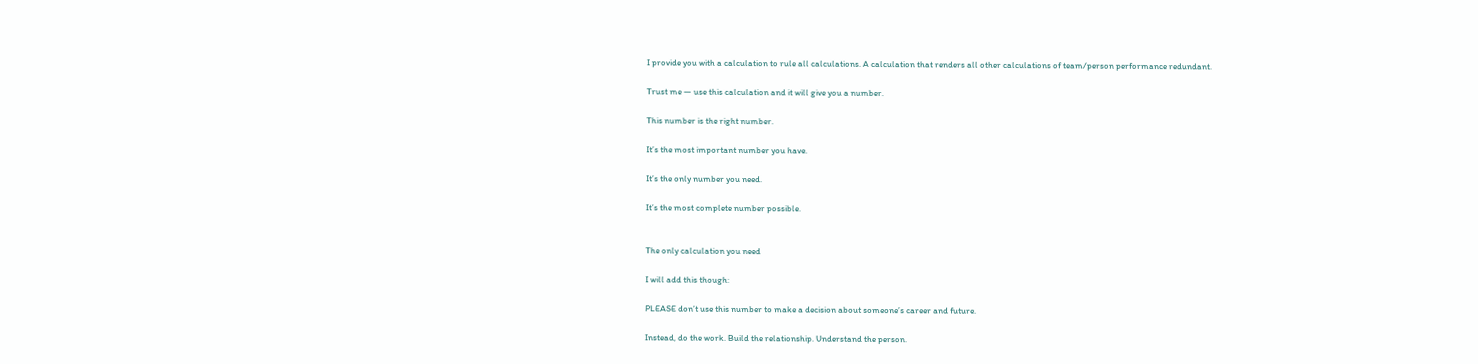I provide you with a calculation to rule all calculations. A calculation that renders all other calculations of team/person performance redundant.

Trust me — use this calculation and it will give you a number.

This number is the right number.

It’s the most important number you have.

It’s the only number you need.

It’s the most complete number possible.


The only calculation you need

I will add this though:

PLEASE don’t use this number to make a decision about someone’s career and future.

Instead, do the work. Build the relationship. Understand the person.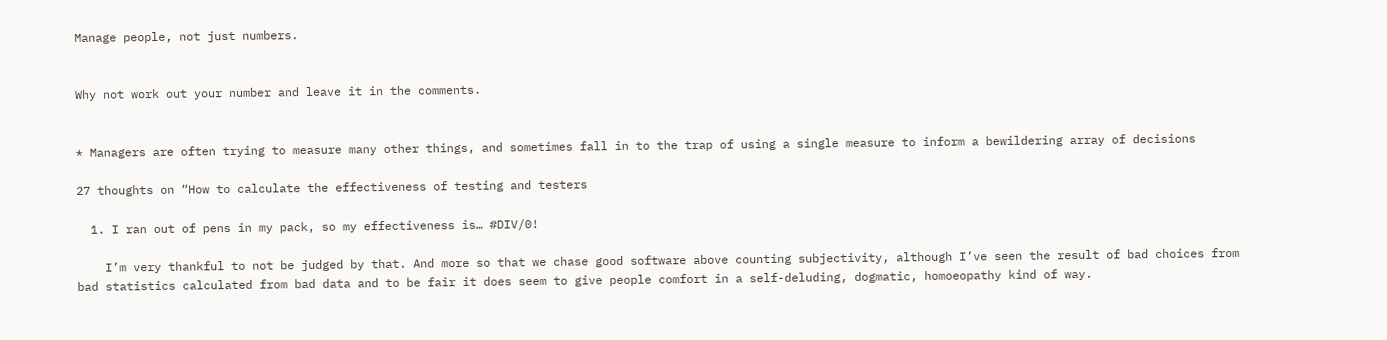Manage people, not just numbers.


Why not work out your number and leave it in the comments.


* Managers are often trying to measure many other things, and sometimes fall in to the trap of using a single measure to inform a bewildering array of decisions

27 thoughts on “How to calculate the effectiveness of testing and testers

  1. I ran out of pens in my pack, so my effectiveness is… #DIV/0!

    I’m very thankful to not be judged by that. And more so that we chase good software above counting subjectivity, although I’ve seen the result of bad choices from bad statistics calculated from bad data and to be fair it does seem to give people comfort in a self-deluding, dogmatic, homoeopathy kind of way.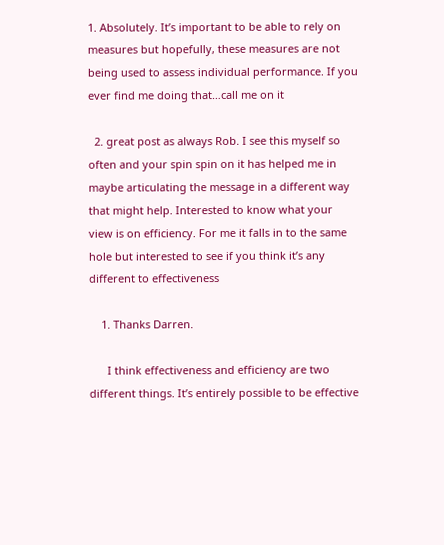1. Absolutely. It’s important to be able to rely on measures but hopefully, these measures are not being used to assess individual performance. If you ever find me doing that…call me on it

  2. great post as always Rob. I see this myself so often and your spin spin on it has helped me in maybe articulating the message in a different way that might help. Interested to know what your view is on efficiency. For me it falls in to the same hole but interested to see if you think it’s any different to effectiveness

    1. Thanks Darren.

      I think effectiveness and efficiency are two different things. It’s entirely possible to be effective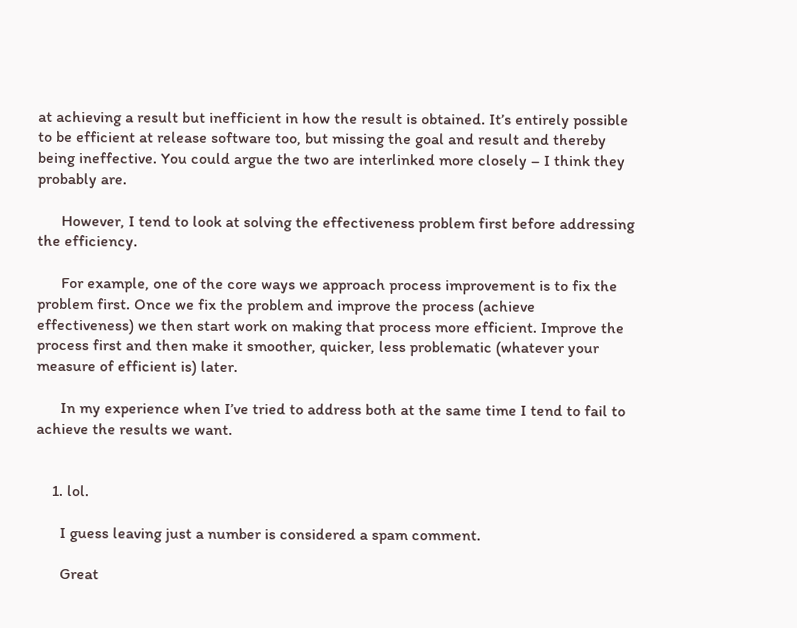at achieving a result but inefficient in how the result is obtained. It’s entirely possible to be efficient at release software too, but missing the goal and result and thereby being ineffective. You could argue the two are interlinked more closely – I think they probably are.

      However, I tend to look at solving the effectiveness problem first before addressing the efficiency.

      For example, one of the core ways we approach process improvement is to fix the problem first. Once we fix the problem and improve the process (achieve effectiveness) we then start work on making that process more efficient. Improve the process first and then make it smoother, quicker, less problematic (whatever your measure of efficient is) later.

      In my experience when I’ve tried to address both at the same time I tend to fail to achieve the results we want.


    1. lol.

      I guess leaving just a number is considered a spam comment.

      Great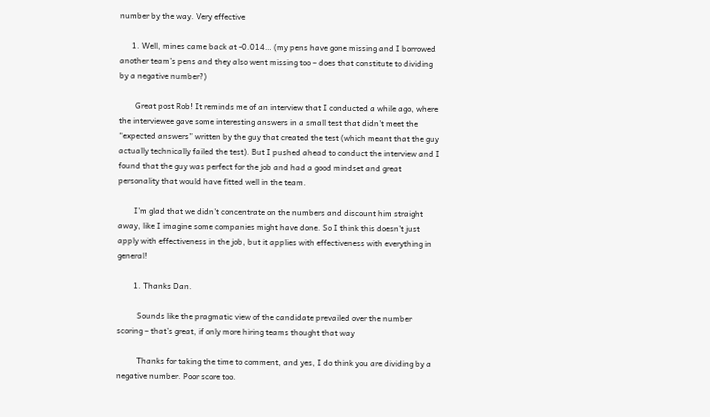number by the way. Very effective

      1. Well, mines came back at -0.014… (my pens have gone missing and I borrowed another team’s pens and they also went missing too – does that constitute to dividing by a negative number?)

        Great post Rob! It reminds me of an interview that I conducted a while ago, where the interviewee gave some interesting answers in a small test that didn’t meet the “expected answers” written by the guy that created the test (which meant that the guy actually technically failed the test). But I pushed ahead to conduct the interview and I found that the guy was perfect for the job and had a good mindset and great personality that would have fitted well in the team.

        I’m glad that we didn’t concentrate on the numbers and discount him straight away, like I imagine some companies might have done. So I think this doesn’t just apply with effectiveness in the job, but it applies with effectiveness with everything in general!

        1. Thanks Dan.

          Sounds like the pragmatic view of the candidate prevailed over the number scoring – that’s great, if only more hiring teams thought that way

          Thanks for taking the time to comment, and yes, I do think you are dividing by a negative number. Poor score too.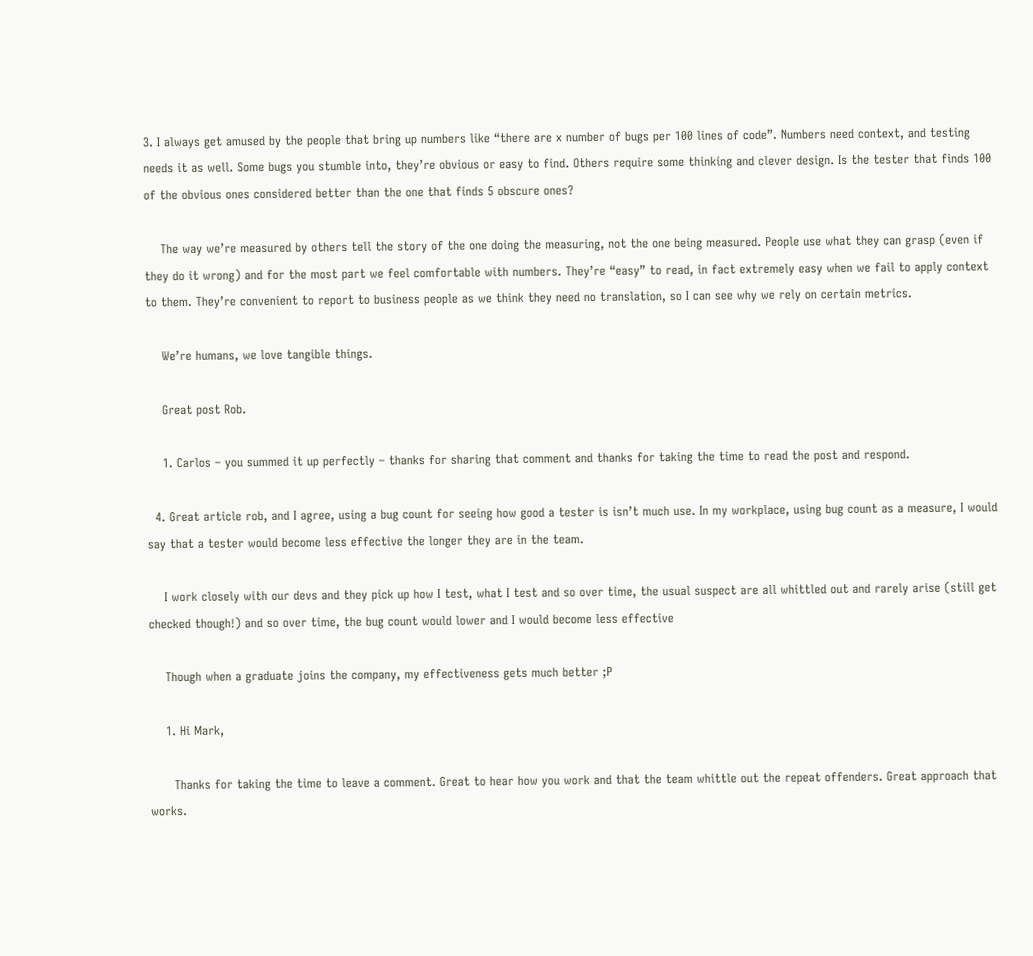3. I always get amused by the people that bring up numbers like “there are x number of bugs per 100 lines of code”. Numbers need context, and testing needs it as well. Some bugs you stumble into, they’re obvious or easy to find. Others require some thinking and clever design. Is the tester that finds 100 of the obvious ones considered better than the one that finds 5 obscure ones?

    The way we’re measured by others tell the story of the one doing the measuring, not the one being measured. People use what they can grasp (even if they do it wrong) and for the most part we feel comfortable with numbers. They’re “easy” to read, in fact extremely easy when we fail to apply context to them. They’re convenient to report to business people as we think they need no translation, so I can see why we rely on certain metrics.

    We’re humans, we love tangible things.

    Great post Rob.

    1. Carlos – you summed it up perfectly – thanks for sharing that comment and thanks for taking the time to read the post and respond.

  4. Great article rob, and I agree, using a bug count for seeing how good a tester is isn’t much use. In my workplace, using bug count as a measure, I would say that a tester would become less effective the longer they are in the team.

    I work closely with our devs and they pick up how I test, what I test and so over time, the usual suspect are all whittled out and rarely arise (still get checked though!) and so over time, the bug count would lower and I would become less effective

    Though when a graduate joins the company, my effectiveness gets much better ;P

    1. Hi Mark,

      Thanks for taking the time to leave a comment. Great to hear how you work and that the team whittle out the repeat offenders. Great approach that works.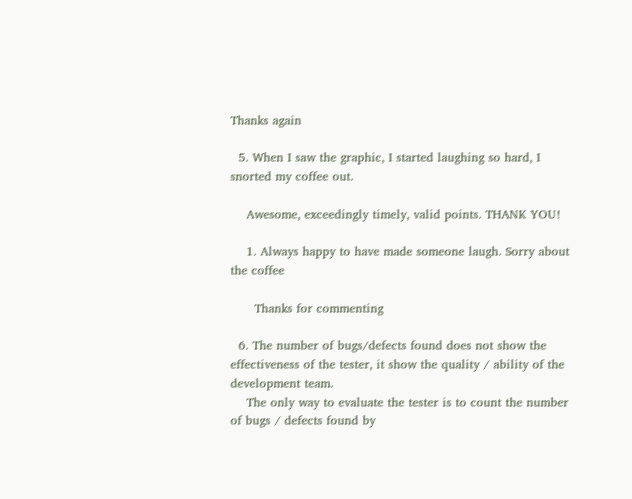Thanks again

  5. When I saw the graphic, I started laughing so hard, I snorted my coffee out.

    Awesome, exceedingly timely, valid points. THANK YOU!

    1. Always happy to have made someone laugh. Sorry about the coffee

      Thanks for commenting

  6. The number of bugs/defects found does not show the effectiveness of the tester, it show the quality / ability of the development team.
    The only way to evaluate the tester is to count the number of bugs / defects found by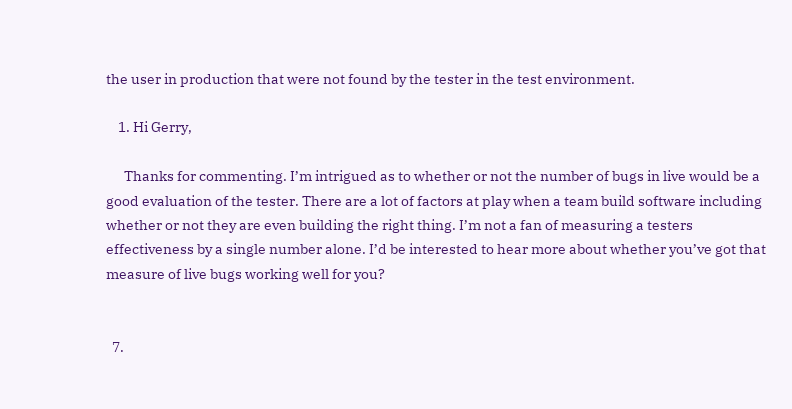the user in production that were not found by the tester in the test environment.

    1. Hi Gerry,

      Thanks for commenting. I’m intrigued as to whether or not the number of bugs in live would be a good evaluation of the tester. There are a lot of factors at play when a team build software including whether or not they are even building the right thing. I’m not a fan of measuring a testers effectiveness by a single number alone. I’d be interested to hear more about whether you’ve got that measure of live bugs working well for you?


  7.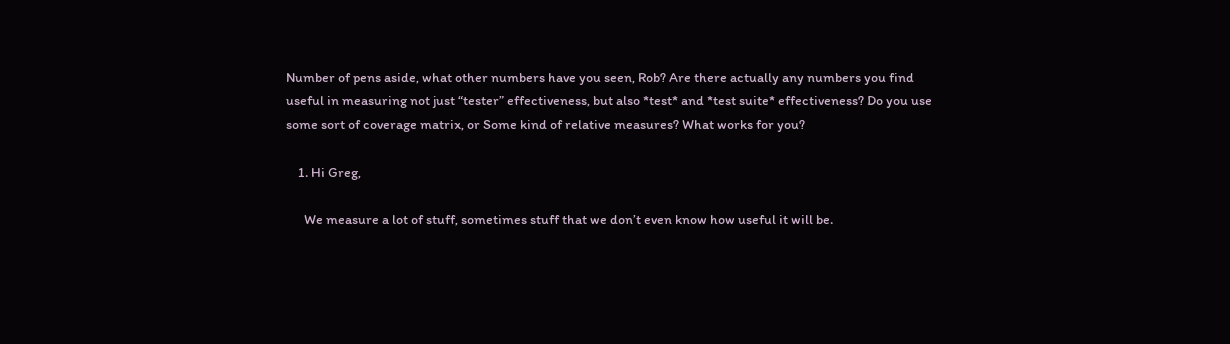Number of pens aside, what other numbers have you seen, Rob? Are there actually any numbers you find useful in measuring not just “tester” effectiveness, but also *test* and *test suite* effectiveness? Do you use some sort of coverage matrix, or Some kind of relative measures? What works for you?

    1. Hi Greg,

      We measure a lot of stuff, sometimes stuff that we don’t even know how useful it will be.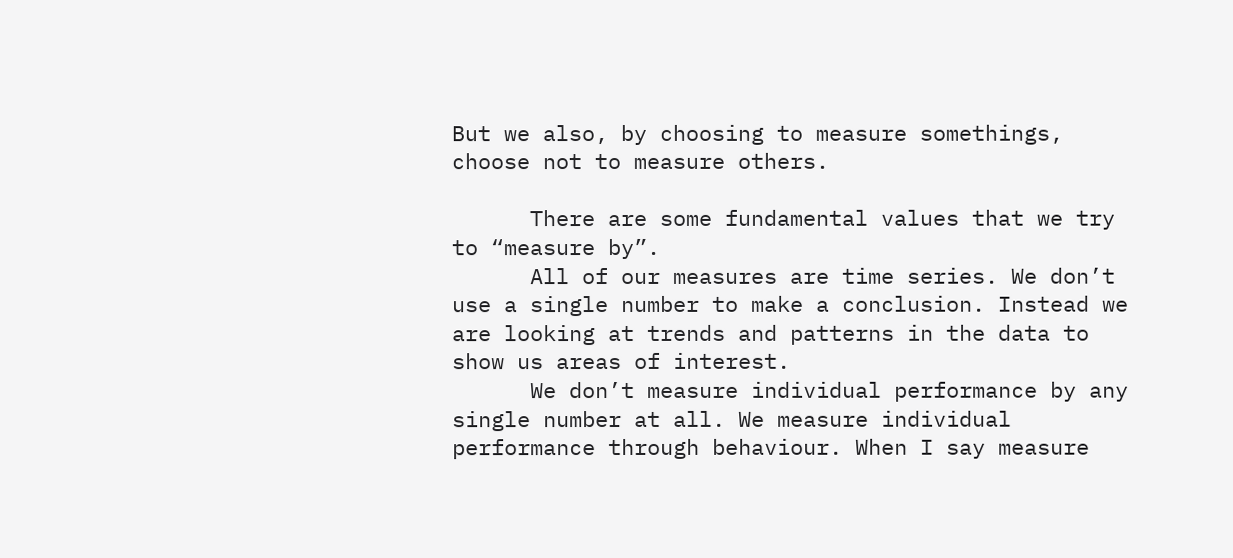But we also, by choosing to measure somethings, choose not to measure others.

      There are some fundamental values that we try to “measure by”.
      All of our measures are time series. We don’t use a single number to make a conclusion. Instead we are looking at trends and patterns in the data to show us areas of interest.
      We don’t measure individual performance by any single number at all. We measure individual performance through behaviour. When I say measure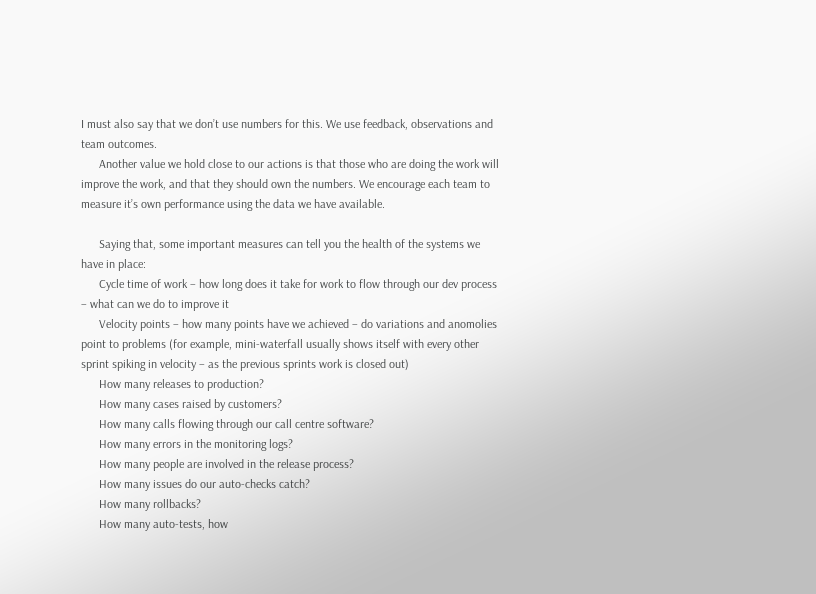I must also say that we don’t use numbers for this. We use feedback, observations and team outcomes.
      Another value we hold close to our actions is that those who are doing the work will improve the work, and that they should own the numbers. We encourage each team to measure it’s own performance using the data we have available.

      Saying that, some important measures can tell you the health of the systems we have in place:
      Cycle time of work – how long does it take for work to flow through our dev process – what can we do to improve it
      Velocity points – how many points have we achieved – do variations and anomolies point to problems (for example, mini-waterfall usually shows itself with every other sprint spiking in velocity – as the previous sprints work is closed out)
      How many releases to production?
      How many cases raised by customers?
      How many calls flowing through our call centre software?
      How many errors in the monitoring logs?
      How many people are involved in the release process?
      How many issues do our auto-checks catch?
      How many rollbacks?
      How many auto-tests, how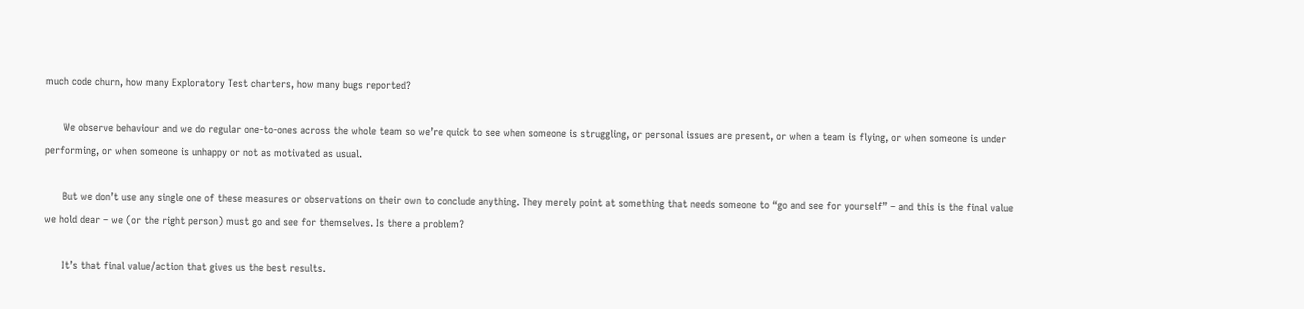much code churn, how many Exploratory Test charters, how many bugs reported?

      We observe behaviour and we do regular one-to-ones across the whole team so we’re quick to see when someone is struggling, or personal issues are present, or when a team is flying, or when someone is under performing, or when someone is unhappy or not as motivated as usual.

      But we don’t use any single one of these measures or observations on their own to conclude anything. They merely point at something that needs someone to “go and see for yourself” – and this is the final value we hold dear – we (or the right person) must go and see for themselves. Is there a problem?

      It’s that final value/action that gives us the best results.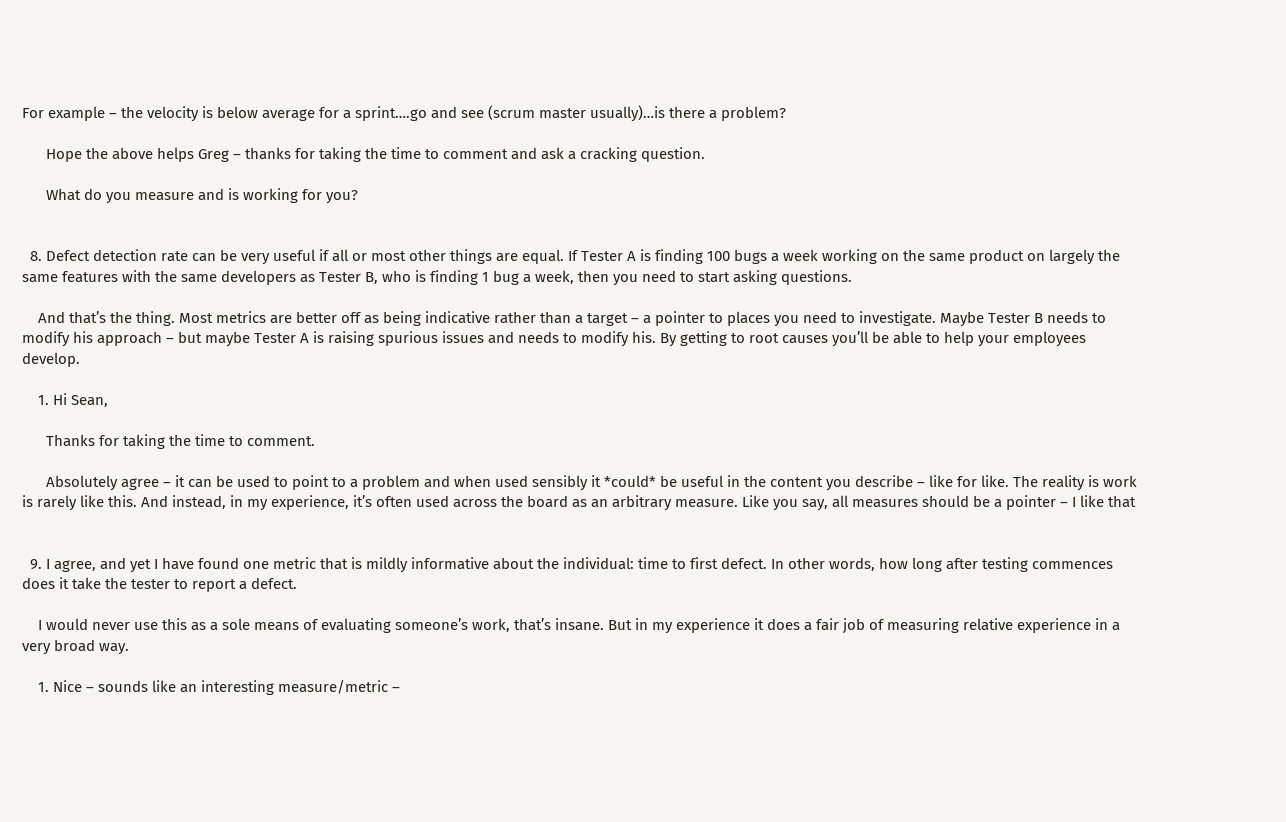For example – the velocity is below average for a sprint….go and see (scrum master usually)…is there a problem?

      Hope the above helps Greg – thanks for taking the time to comment and ask a cracking question.

      What do you measure and is working for you?


  8. Defect detection rate can be very useful if all or most other things are equal. If Tester A is finding 100 bugs a week working on the same product on largely the same features with the same developers as Tester B, who is finding 1 bug a week, then you need to start asking questions.

    And that’s the thing. Most metrics are better off as being indicative rather than a target – a pointer to places you need to investigate. Maybe Tester B needs to modify his approach – but maybe Tester A is raising spurious issues and needs to modify his. By getting to root causes you’ll be able to help your employees develop.

    1. Hi Sean,

      Thanks for taking the time to comment.

      Absolutely agree – it can be used to point to a problem and when used sensibly it *could* be useful in the content you describe – like for like. The reality is work is rarely like this. And instead, in my experience, it’s often used across the board as an arbitrary measure. Like you say, all measures should be a pointer – I like that


  9. I agree, and yet I have found one metric that is mildly informative about the individual: time to first defect. In other words, how long after testing commences does it take the tester to report a defect.

    I would never use this as a sole means of evaluating someone’s work, that’s insane. But in my experience it does a fair job of measuring relative experience in a very broad way.

    1. Nice – sounds like an interesting measure/metric –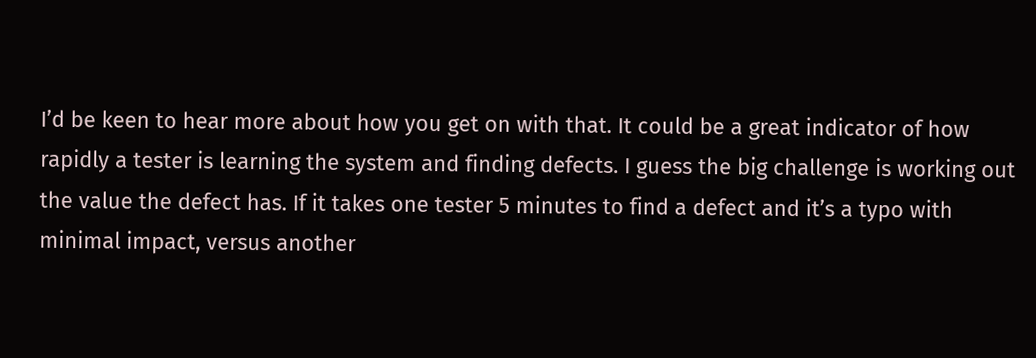I’d be keen to hear more about how you get on with that. It could be a great indicator of how rapidly a tester is learning the system and finding defects. I guess the big challenge is working out the value the defect has. If it takes one tester 5 minutes to find a defect and it’s a typo with minimal impact, versus another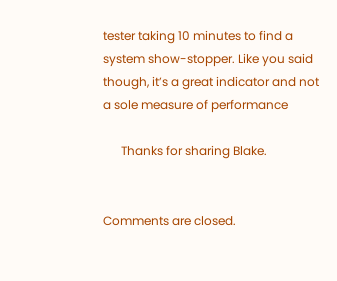tester taking 10 minutes to find a system show-stopper. Like you said though, it’s a great indicator and not a sole measure of performance

      Thanks for sharing Blake.


Comments are closed.